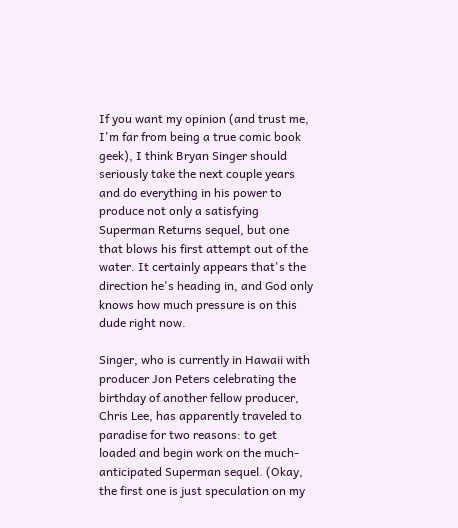If you want my opinion (and trust me, I'm far from being a true comic book geek), I think Bryan Singer should seriously take the next couple years and do everything in his power to produce not only a satisfying Superman Returns sequel, but one that blows his first attempt out of the water. It certainly appears that's the direction he's heading in, and God only knows how much pressure is on this dude right now.

Singer, who is currently in Hawaii with producer Jon Peters celebrating the birthday of another fellow producer, Chris Lee, has apparently traveled to paradise for two reasons: to get loaded and begin work on the much-anticipated Superman sequel. (Okay, the first one is just speculation on my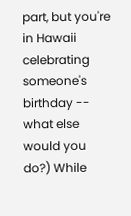part, but you're in Hawaii celebrating someone's birthday -- what else would you do?) While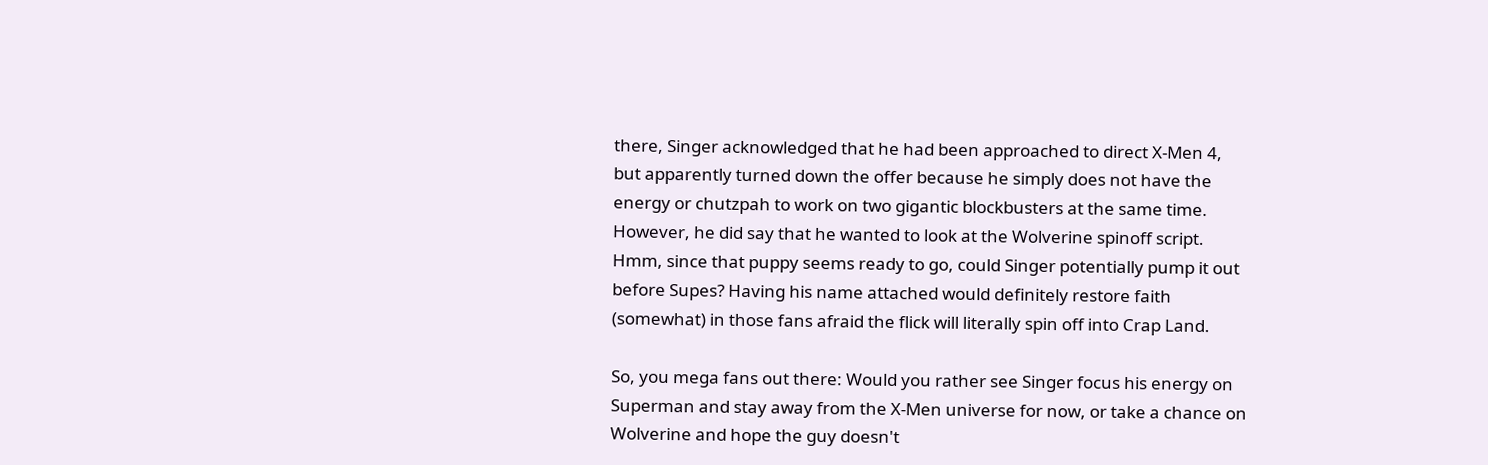there, Singer acknowledged that he had been approached to direct X-Men 4, but apparently turned down the offer because he simply does not have the energy or chutzpah to work on two gigantic blockbusters at the same time. However, he did say that he wanted to look at the Wolverine spinoff script. Hmm, since that puppy seems ready to go, could Singer potentially pump it out before Supes? Having his name attached would definitely restore faith (somewhat) in those fans afraid the flick will literally spin off into Crap Land.

So, you mega fans out there: Would you rather see Singer focus his energy on Superman and stay away from the X-Men universe for now, or take a chance on Wolverine and hope the guy doesn't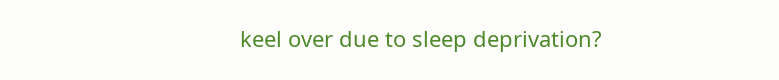keel over due to sleep deprivation?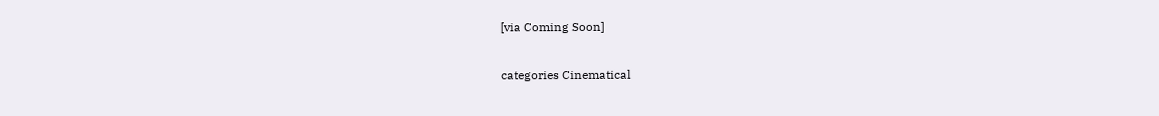[via Coming Soon]

categories Cinematical